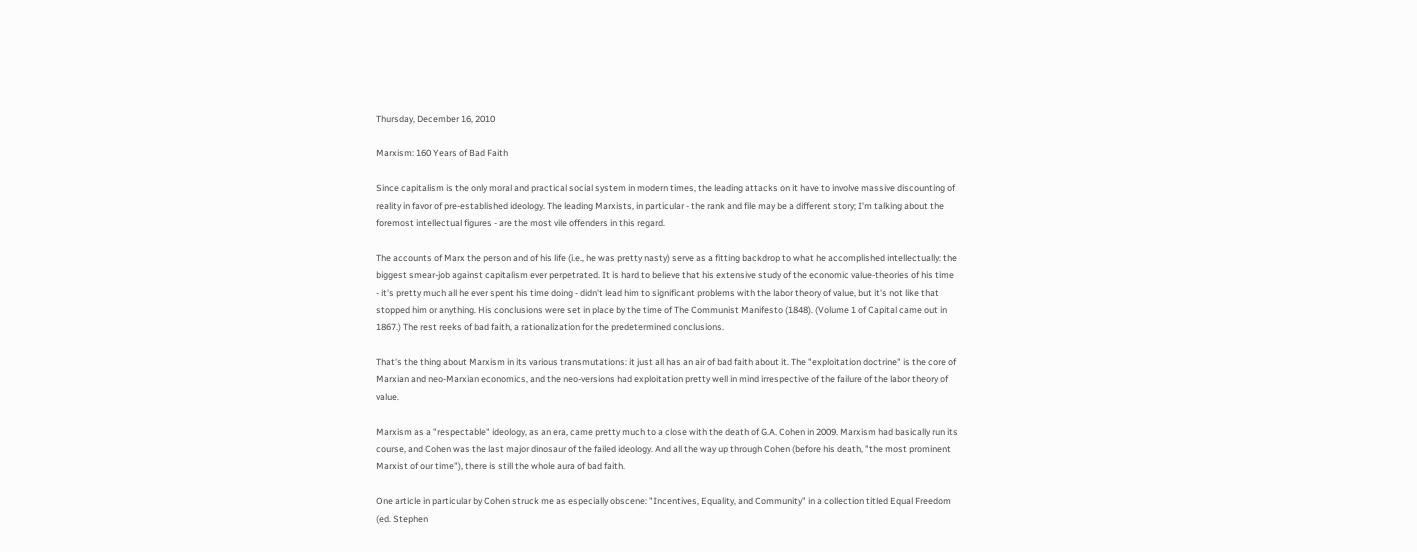Thursday, December 16, 2010

Marxism: 160 Years of Bad Faith

Since capitalism is the only moral and practical social system in modern times, the leading attacks on it have to involve massive discounting of reality in favor of pre-established ideology. The leading Marxists, in particular - the rank and file may be a different story; I'm talking about the foremost intellectual figures - are the most vile offenders in this regard.

The accounts of Marx the person and of his life (i.e., he was pretty nasty) serve as a fitting backdrop to what he accomplished intellectually: the biggest smear-job against capitalism ever perpetrated. It is hard to believe that his extensive study of the economic value-theories of his time - it's pretty much all he ever spent his time doing - didn't lead him to significant problems with the labor theory of value, but it's not like that stopped him or anything. His conclusions were set in place by the time of The Communist Manifesto (1848). (Volume 1 of Capital came out in 1867.) The rest reeks of bad faith, a rationalization for the predetermined conclusions.

That's the thing about Marxism in its various transmutations: it just all has an air of bad faith about it. The "exploitation doctrine" is the core of Marxian and neo-Marxian economics, and the neo-versions had exploitation pretty well in mind irrespective of the failure of the labor theory of value.

Marxism as a "respectable" ideology, as an era, came pretty much to a close with the death of G.A. Cohen in 2009. Marxism had basically run its course, and Cohen was the last major dinosaur of the failed ideology. And all the way up through Cohen (before his death, "the most prominent Marxist of our time"), there is still the whole aura of bad faith.

One article in particular by Cohen struck me as especially obscene: "Incentives, Equality, and Community" in a collection titled Equal Freedom (ed. Stephen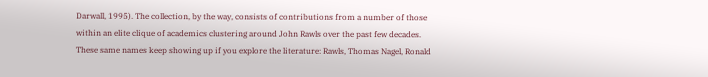Darwall, 1995). The collection, by the way, consists of contributions from a number of those within an elite clique of academics clustering around John Rawls over the past few decades. These same names keep showing up if you explore the literature: Rawls, Thomas Nagel, Ronald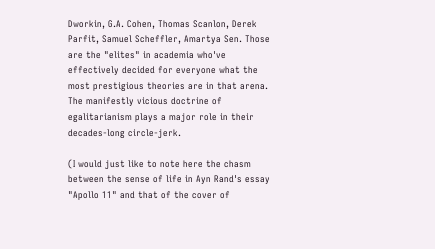Dworkin, G.A. Cohen, Thomas Scanlon, Derek Parfit, Samuel Scheffler, Amartya Sen. Those are the "elites" in academia who've effectively decided for everyone what the most prestigious theories are in that arena. The manifestly vicious doctrine of egalitarianism plays a major role in their decades-long circle-jerk.

(I would just like to note here the chasm between the sense of life in Ayn Rand's essay "Apollo 11" and that of the cover of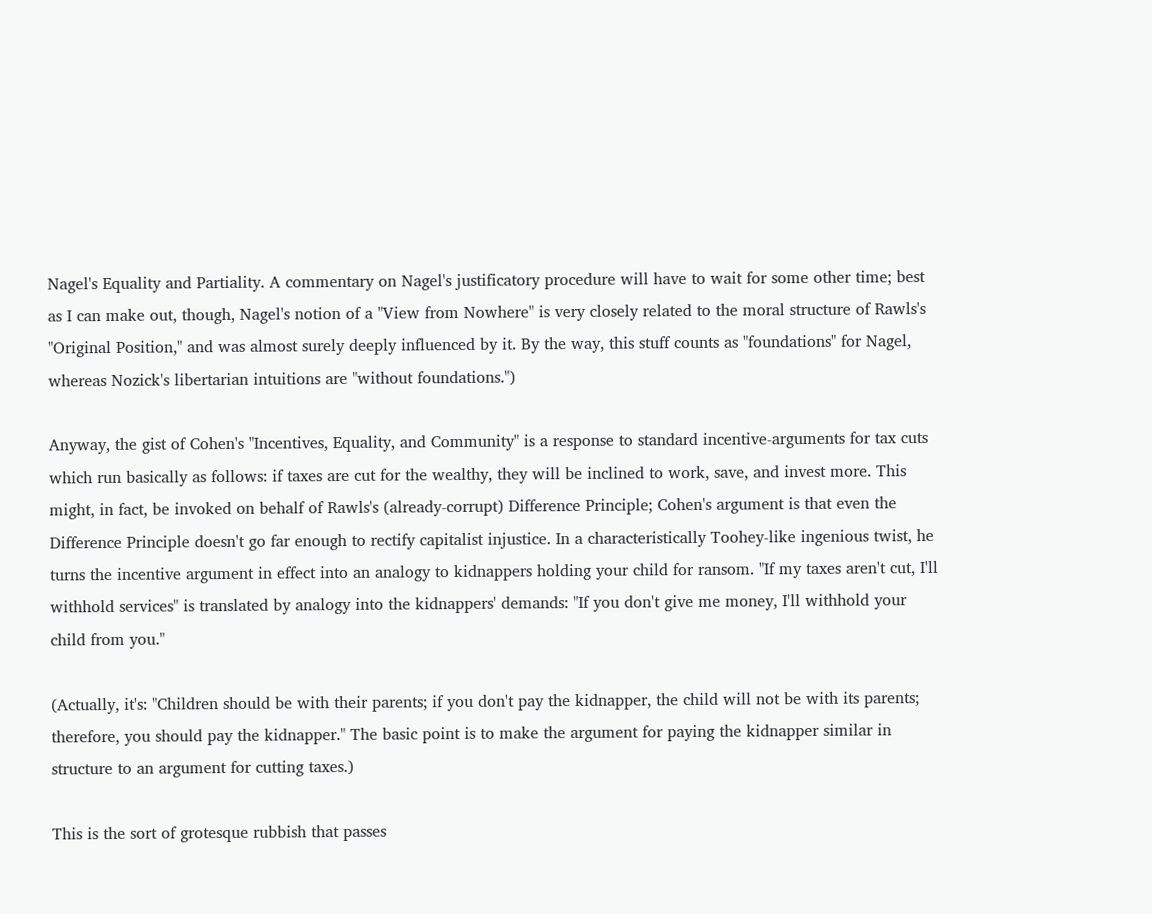Nagel's Equality and Partiality. A commentary on Nagel's justificatory procedure will have to wait for some other time; best as I can make out, though, Nagel's notion of a "View from Nowhere" is very closely related to the moral structure of Rawls's "Original Position," and was almost surely deeply influenced by it. By the way, this stuff counts as "foundations" for Nagel, whereas Nozick's libertarian intuitions are "without foundations.")

Anyway, the gist of Cohen's "Incentives, Equality, and Community" is a response to standard incentive-arguments for tax cuts which run basically as follows: if taxes are cut for the wealthy, they will be inclined to work, save, and invest more. This might, in fact, be invoked on behalf of Rawls's (already-corrupt) Difference Principle; Cohen's argument is that even the Difference Principle doesn't go far enough to rectify capitalist injustice. In a characteristically Toohey-like ingenious twist, he turns the incentive argument in effect into an analogy to kidnappers holding your child for ransom. "If my taxes aren't cut, I'll withhold services" is translated by analogy into the kidnappers' demands: "If you don't give me money, I'll withhold your child from you."

(Actually, it's: "Children should be with their parents; if you don't pay the kidnapper, the child will not be with its parents; therefore, you should pay the kidnapper." The basic point is to make the argument for paying the kidnapper similar in structure to an argument for cutting taxes.)

This is the sort of grotesque rubbish that passes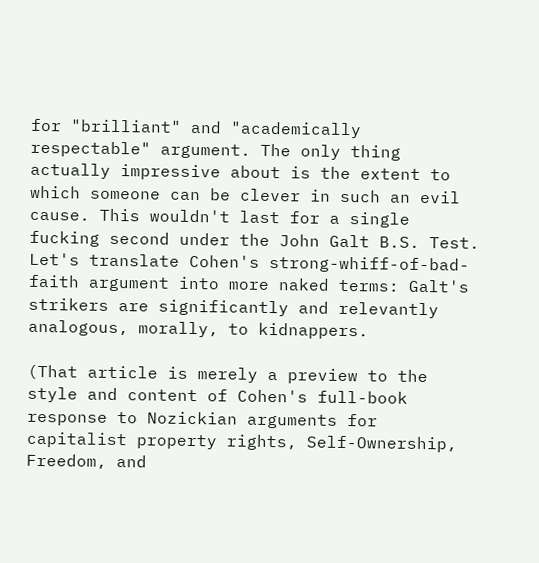for "brilliant" and "academically respectable" argument. The only thing actually impressive about is the extent to which someone can be clever in such an evil cause. This wouldn't last for a single fucking second under the John Galt B.S. Test. Let's translate Cohen's strong-whiff-of-bad-faith argument into more naked terms: Galt's strikers are significantly and relevantly analogous, morally, to kidnappers.

(That article is merely a preview to the style and content of Cohen's full-book response to Nozickian arguments for capitalist property rights, Self-Ownership, Freedom, and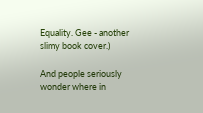Equality. Gee - another slimy book cover.)

And people seriously wonder where in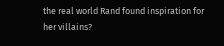the real world Rand found inspiration for her villains?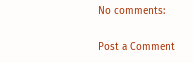No comments:

Post a Comment